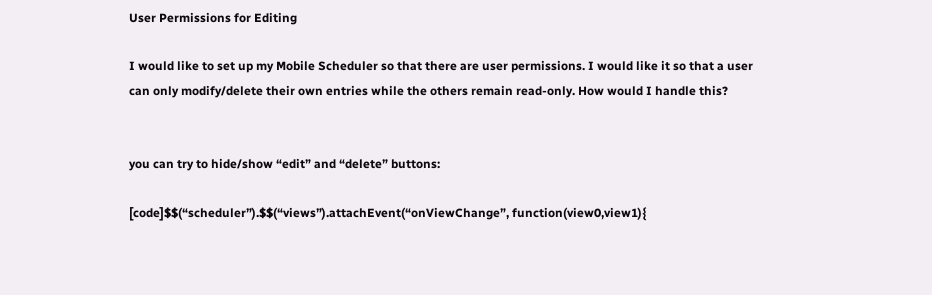User Permissions for Editing

I would like to set up my Mobile Scheduler so that there are user permissions. I would like it so that a user can only modify/delete their own entries while the others remain read-only. How would I handle this?


you can try to hide/show “edit” and “delete” buttons:

[code]$$(“scheduler”).$$(“views”).attachEvent(“onViewChange”, function(view0,view1){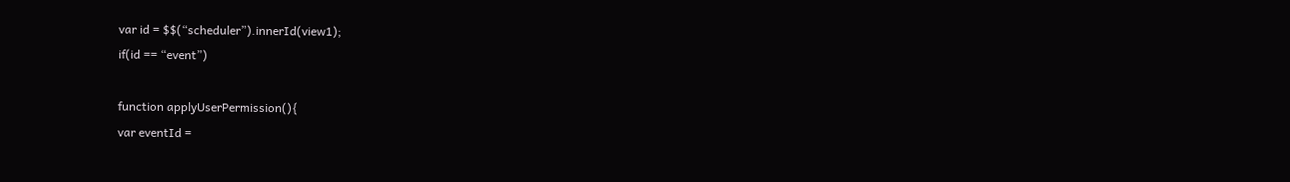var id = $$(“scheduler”).innerId(view1);
if(id == “event”)

function applyUserPermission(){
var eventId =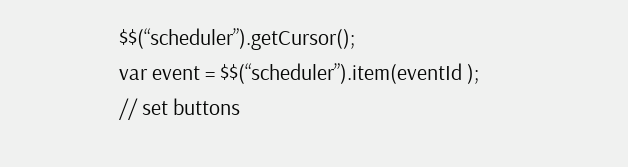$$(“scheduler”).getCursor();
var event = $$(“scheduler”).item(eventId );
// set buttons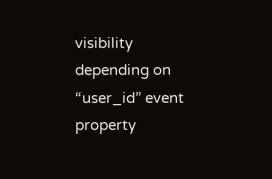visibility depending on “user_id” event property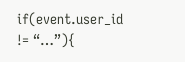if(event.user_id != “…”){